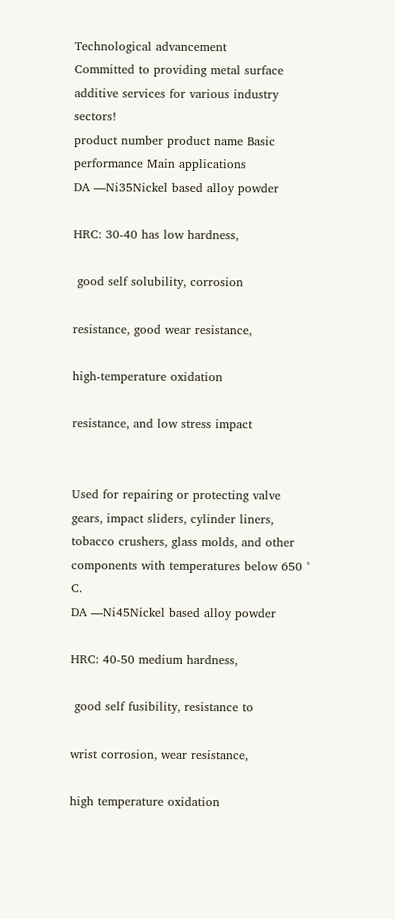Technological advancement
Committed to providing metal surface additive services for various industry sectors!
product number product name Basic performance Main applications
DA —Ni35Nickel based alloy powder

HRC: 30-40 has low hardness,

 good self solubility, corrosion

resistance, good wear resistance,

high-temperature oxidation

resistance, and low stress impact


Used for repairing or protecting valve gears, impact sliders, cylinder liners, tobacco crushers, glass molds, and other components with temperatures below 650 ° C.
DA —Ni45Nickel based alloy powder

HRC: 40-50 medium hardness,

 good self fusibility, resistance to

wrist corrosion, wear resistance,

high temperature oxidation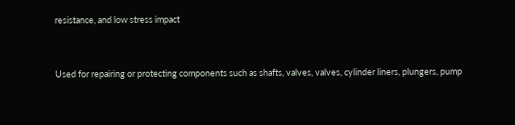resistance, and low stress impact


Used for repairing or protecting components such as shafts, valves, valves, cylinder liners, plungers, pump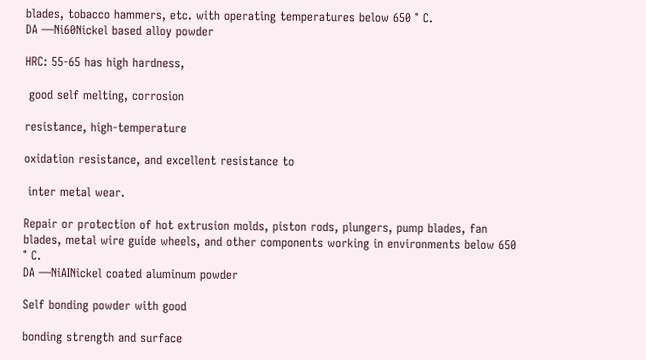blades, tobacco hammers, etc. with operating temperatures below 650 ° C.
DA —Ni60Nickel based alloy powder

HRC: 55-65 has high hardness,

 good self melting, corrosion

resistance, high-temperature

oxidation resistance, and excellent resistance to

 inter metal wear.

Repair or protection of hot extrusion molds, piston rods, plungers, pump blades, fan blades, metal wire guide wheels, and other components working in environments below 650 ° C.
DA —NiAINickel coated aluminum powder

Self bonding powder with good

bonding strength and surface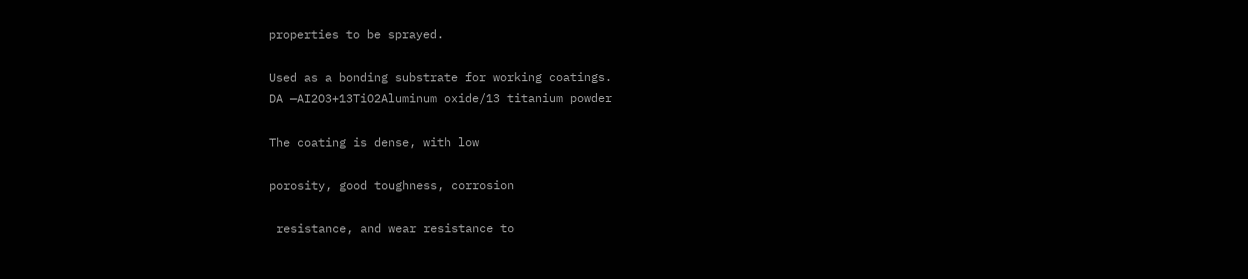properties to be sprayed.

Used as a bonding substrate for working coatings.
DA —AI2O3+13TiO2Aluminum oxide/13 titanium powder

The coating is dense, with low

porosity, good toughness, corrosion

 resistance, and wear resistance to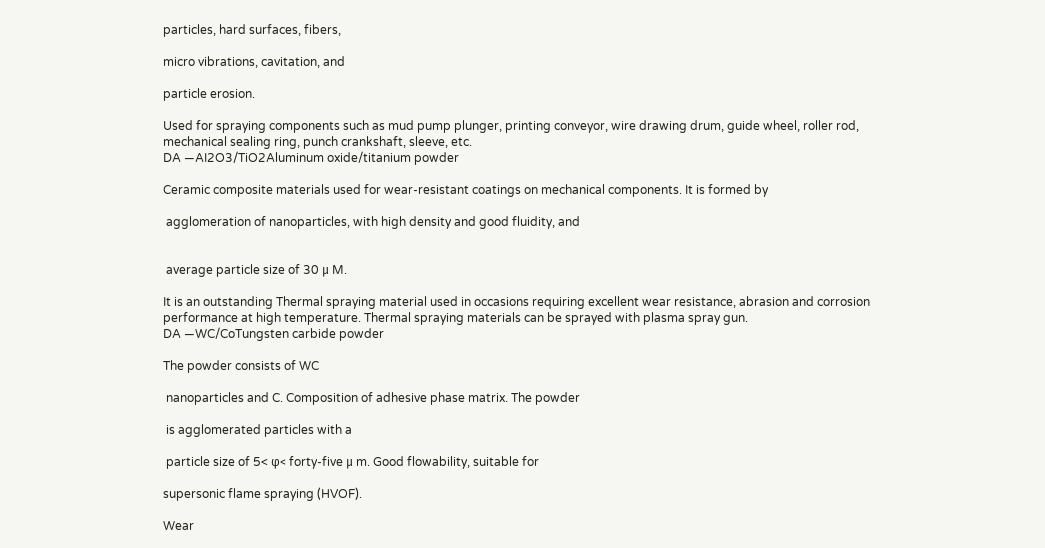particles, hard surfaces, fibers,

micro vibrations, cavitation, and

particle erosion.

Used for spraying components such as mud pump plunger, printing conveyor, wire drawing drum, guide wheel, roller rod, mechanical sealing ring, punch crankshaft, sleeve, etc.
DA —AI2O3/TiO2Aluminum oxide/titanium powder

Ceramic composite materials used for wear-resistant coatings on mechanical components. It is formed by

 agglomeration of nanoparticles, with high density and good fluidity, and


 average particle size of 30 μ M.

It is an outstanding Thermal spraying material used in occasions requiring excellent wear resistance, abrasion and corrosion performance at high temperature. Thermal spraying materials can be sprayed with plasma spray gun.
DA —WC/CoTungsten carbide powder

The powder consists of WC

 nanoparticles and C. Composition of adhesive phase matrix. The powder

 is agglomerated particles with a

 particle size of 5< φ< forty-five μ m. Good flowability, suitable for

supersonic flame spraying (HVOF).

Wear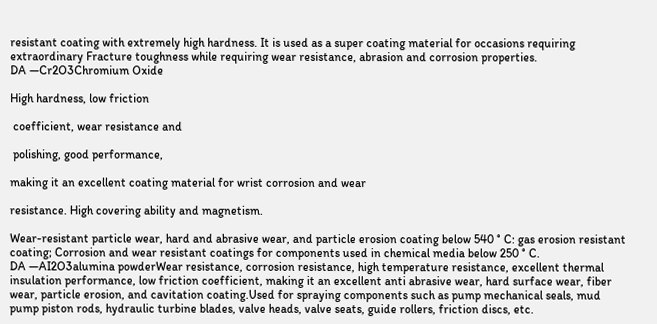resistant coating with extremely high hardness. It is used as a super coating material for occasions requiring extraordinary Fracture toughness while requiring wear resistance, abrasion and corrosion properties.
DA —Cr2O3Chromium Oxide

High hardness, low friction

 coefficient, wear resistance and

 polishing, good performance,

making it an excellent coating material for wrist corrosion and wear

resistance. High covering ability and magnetism.

Wear-resistant particle wear, hard and abrasive wear, and particle erosion coating below 540 ° C: gas erosion resistant coating; Corrosion and wear resistant coatings for components used in chemical media below 250 ° C.
DA —AI2O3alumina powderWear resistance, corrosion resistance, high temperature resistance, excellent thermal insulation performance, low friction coefficient, making it an excellent anti abrasive wear, hard surface wear, fiber wear, particle erosion, and cavitation coating.Used for spraying components such as pump mechanical seals, mud pump piston rods, hydraulic turbine blades, valve heads, valve seats, guide rollers, friction discs, etc.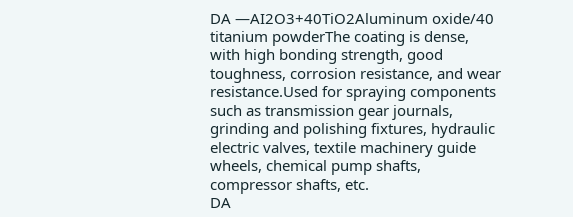DA —AI2O3+40TiO2Aluminum oxide/40 titanium powderThe coating is dense, with high bonding strength, good toughness, corrosion resistance, and wear resistance.Used for spraying components such as transmission gear journals, grinding and polishing fixtures, hydraulic electric valves, textile machinery guide wheels, chemical pump shafts, compressor shafts, etc.
DA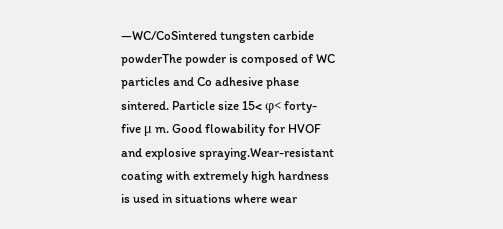—WC/CoSintered tungsten carbide powderThe powder is composed of WC particles and Co adhesive phase sintered. Particle size 15< φ< forty-five μ m. Good flowability for HVOF and explosive spraying.Wear-resistant coating with extremely high hardness is used in situations where wear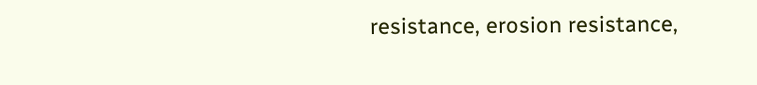resistance, erosion resistance,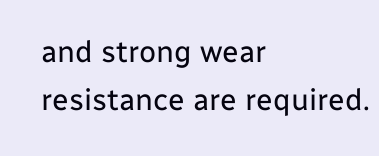and strong wear resistance are required.